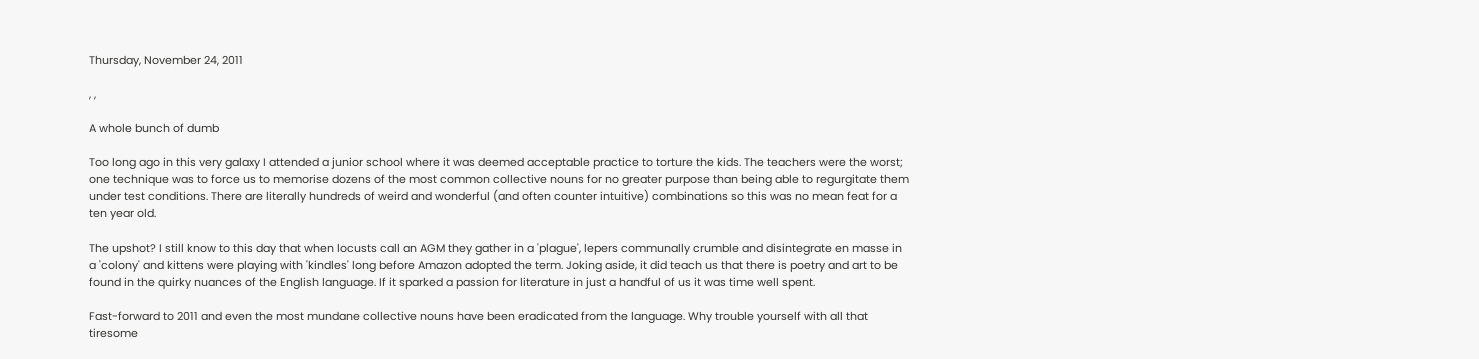Thursday, November 24, 2011

, ,

A whole bunch of dumb

Too long ago in this very galaxy I attended a junior school where it was deemed acceptable practice to torture the kids. The teachers were the worst; one technique was to force us to memorise dozens of the most common collective nouns for no greater purpose than being able to regurgitate them under test conditions. There are literally hundreds of weird and wonderful (and often counter intuitive) combinations so this was no mean feat for a ten year old.

The upshot? I still know to this day that when locusts call an AGM they gather in a 'plague', lepers communally crumble and disintegrate en masse in a 'colony' and kittens were playing with 'kindles' long before Amazon adopted the term. Joking aside, it did teach us that there is poetry and art to be found in the quirky nuances of the English language. If it sparked a passion for literature in just a handful of us it was time well spent.

Fast-forward to 2011 and even the most mundane collective nouns have been eradicated from the language. Why trouble yourself with all that tiresome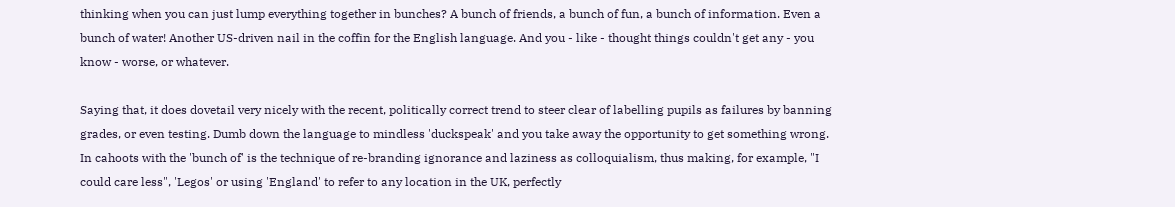thinking when you can just lump everything together in bunches? A bunch of friends, a bunch of fun, a bunch of information. Even a bunch of water! Another US-driven nail in the coffin for the English language. And you - like - thought things couldn't get any - you know - worse, or whatever.

Saying that, it does dovetail very nicely with the recent, politically correct trend to steer clear of labelling pupils as failures by banning grades, or even testing. Dumb down the language to mindless 'duckspeak' and you take away the opportunity to get something wrong. In cahoots with the 'bunch of' is the technique of re-branding ignorance and laziness as colloquialism, thus making, for example, "I could care less", 'Legos' or using 'England' to refer to any location in the UK, perfectly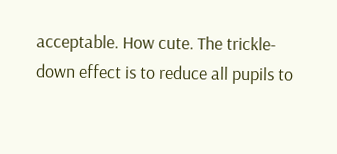acceptable. How cute. The trickle-down effect is to reduce all pupils to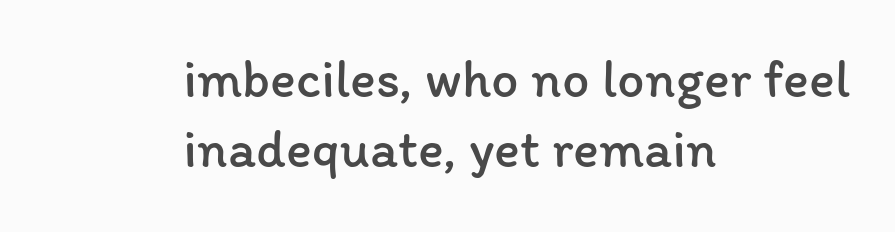imbeciles, who no longer feel inadequate, yet remain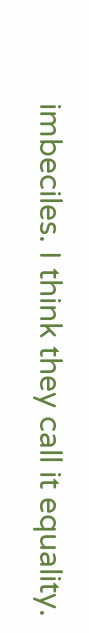imbeciles. I think they call it equality.